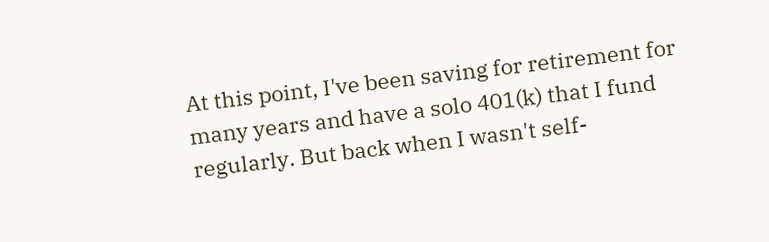At this point, I've been saving for retirement for many years and have a solo 401(k) that I fund regularly. But back when I wasn't self-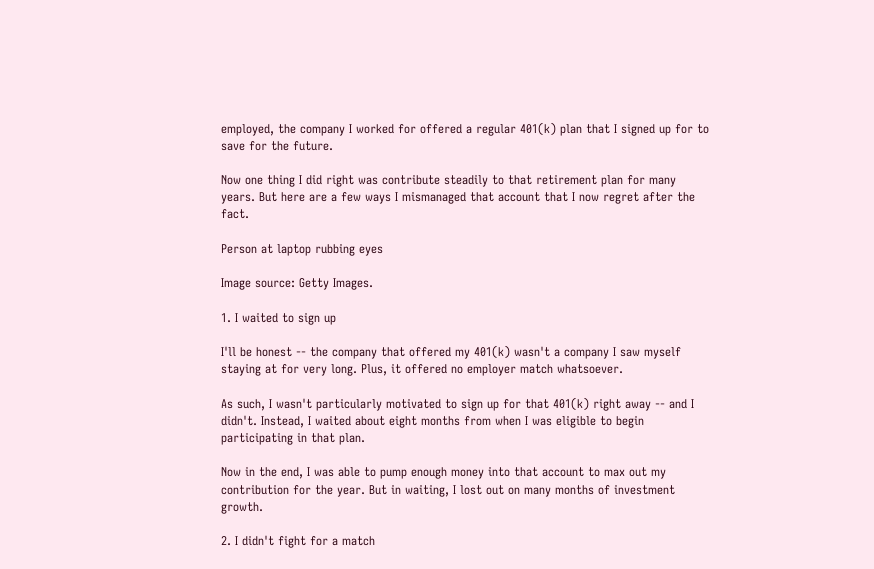employed, the company I worked for offered a regular 401(k) plan that I signed up for to save for the future.

Now one thing I did right was contribute steadily to that retirement plan for many years. But here are a few ways I mismanaged that account that I now regret after the fact.

Person at laptop rubbing eyes

Image source: Getty Images.

1. I waited to sign up

I'll be honest -- the company that offered my 401(k) wasn't a company I saw myself staying at for very long. Plus, it offered no employer match whatsoever.

As such, I wasn't particularly motivated to sign up for that 401(k) right away -- and I didn't. Instead, I waited about eight months from when I was eligible to begin participating in that plan.

Now in the end, I was able to pump enough money into that account to max out my contribution for the year. But in waiting, I lost out on many months of investment growth.

2. I didn't fight for a match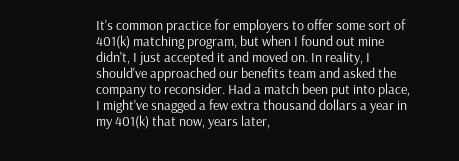It's common practice for employers to offer some sort of 401(k) matching program, but when I found out mine didn't, I just accepted it and moved on. In reality, I should've approached our benefits team and asked the company to reconsider. Had a match been put into place, I might've snagged a few extra thousand dollars a year in my 401(k) that now, years later,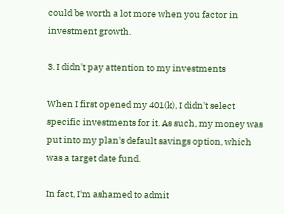could be worth a lot more when you factor in investment growth.

3. I didn't pay attention to my investments

When I first opened my 401(k), I didn't select specific investments for it. As such, my money was put into my plan's default savings option, which was a target date fund.

In fact, I'm ashamed to admit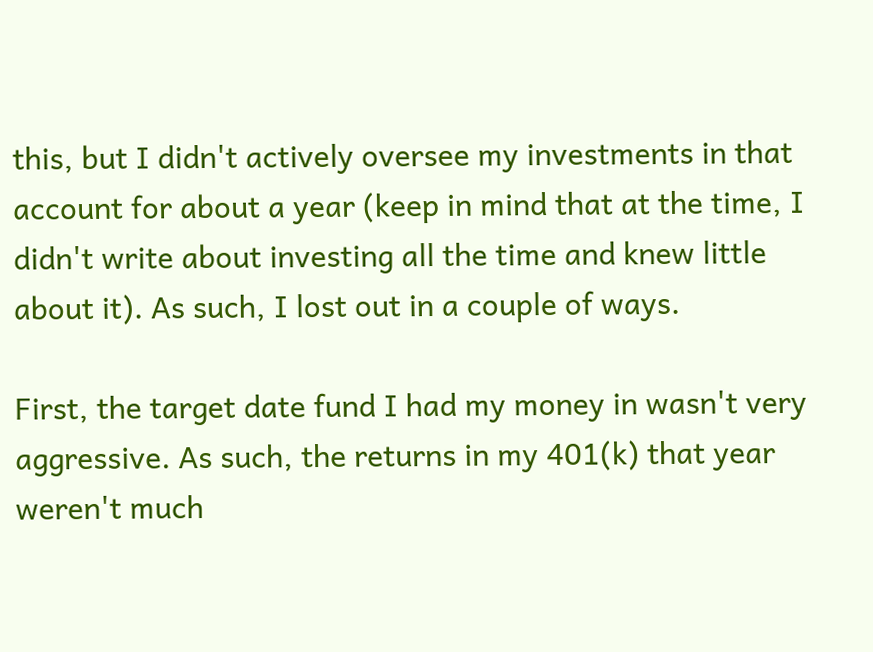this, but I didn't actively oversee my investments in that account for about a year (keep in mind that at the time, I didn't write about investing all the time and knew little about it). As such, I lost out in a couple of ways.

First, the target date fund I had my money in wasn't very aggressive. As such, the returns in my 401(k) that year weren't much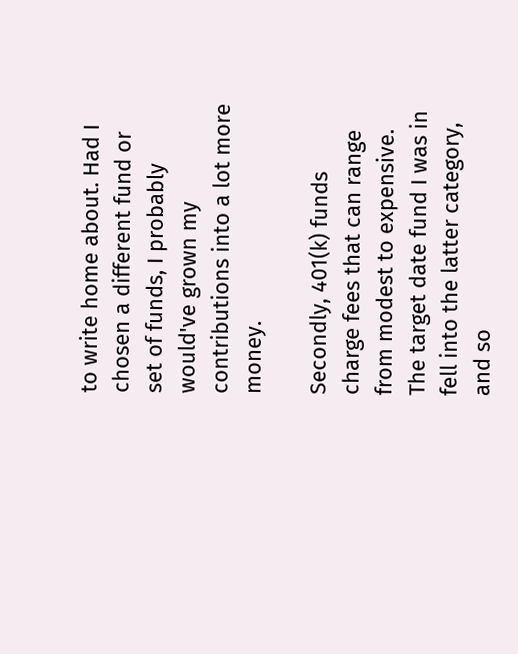to write home about. Had I chosen a different fund or set of funds, I probably would've grown my contributions into a lot more money.

Secondly, 401(k) funds charge fees that can range from modest to expensive. The target date fund I was in fell into the latter category, and so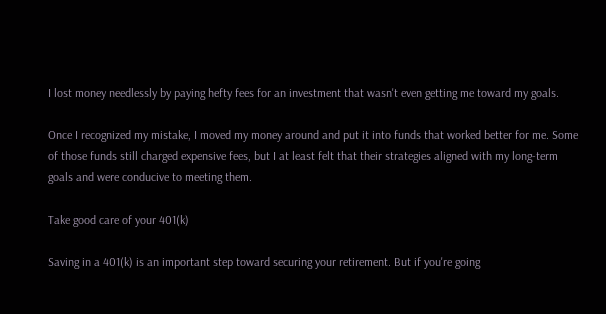I lost money needlessly by paying hefty fees for an investment that wasn't even getting me toward my goals.

Once I recognized my mistake, I moved my money around and put it into funds that worked better for me. Some of those funds still charged expensive fees, but I at least felt that their strategies aligned with my long-term goals and were conducive to meeting them.

Take good care of your 401(k)

Saving in a 401(k) is an important step toward securing your retirement. But if you're going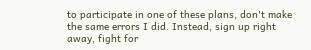to participate in one of these plans, don't make the same errors I did. Instead, sign up right away, fight for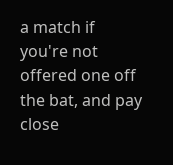a match if you're not offered one off the bat, and pay close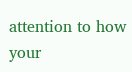attention to how your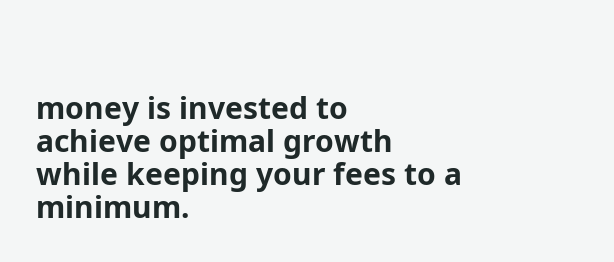money is invested to achieve optimal growth while keeping your fees to a minimum.